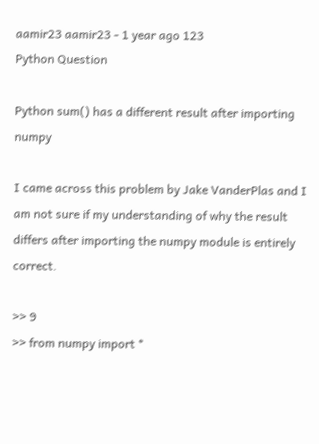aamir23 aamir23 - 1 year ago 123
Python Question

Python sum() has a different result after importing numpy

I came across this problem by Jake VanderPlas and I am not sure if my understanding of why the result differs after importing the numpy module is entirely correct.

>> 9
>> from numpy import *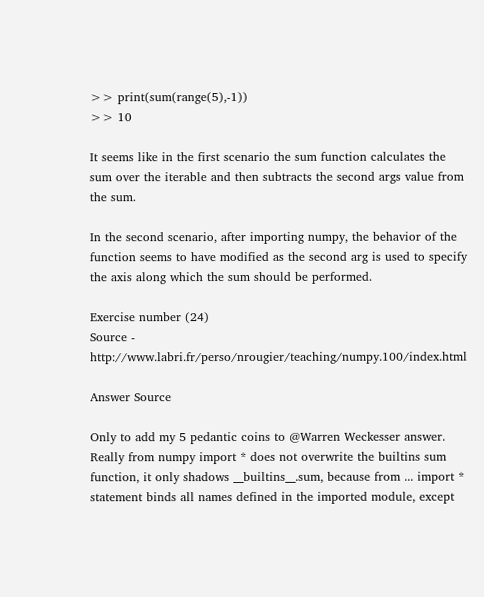>> print(sum(range(5),-1))
>> 10

It seems like in the first scenario the sum function calculates the sum over the iterable and then subtracts the second args value from the sum.

In the second scenario, after importing numpy, the behavior of the function seems to have modified as the second arg is used to specify the axis along which the sum should be performed.

Exercise number (24)
Source - http://www.labri.fr/perso/nrougier/teaching/numpy.100/index.html

Answer Source

Only to add my 5 pedantic coins to @Warren Weckesser answer. Really from numpy import * does not overwrite the builtins sum function, it only shadows __builtins__.sum, because from ... import * statement binds all names defined in the imported module, except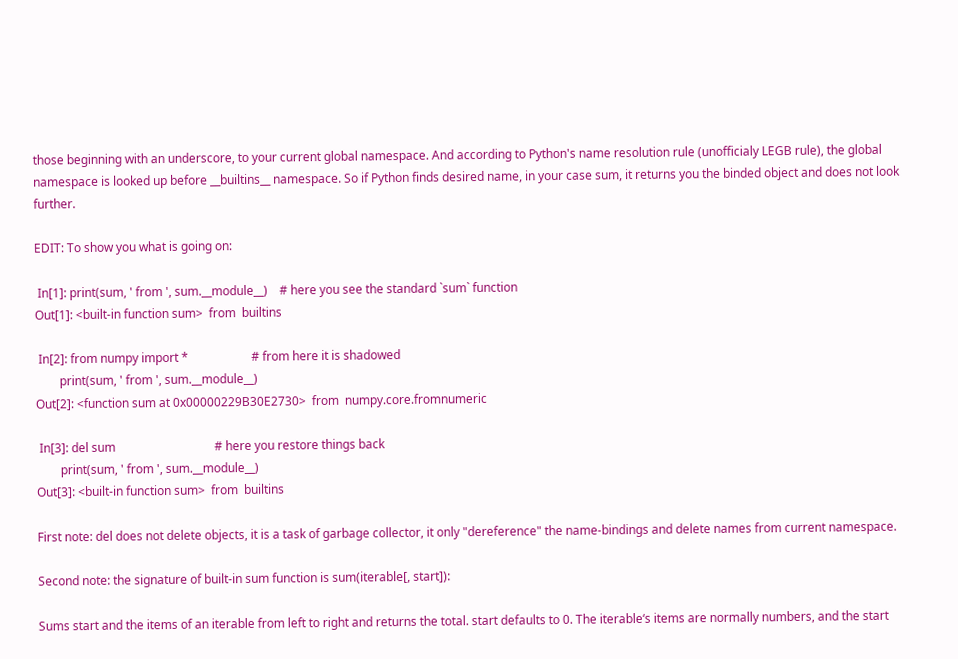those beginning with an underscore, to your current global namespace. And according to Python's name resolution rule (unofficialy LEGB rule), the global namespace is looked up before __builtins__ namespace. So if Python finds desired name, in your case sum, it returns you the binded object and does not look further.

EDIT: To show you what is going on:

 In[1]: print(sum, ' from ', sum.__module__)    # here you see the standard `sum` function
Out[1]: <built-in function sum>  from  builtins

 In[2]: from numpy import *                     # from here it is shadowed
        print(sum, ' from ', sum.__module__)
Out[2]: <function sum at 0x00000229B30E2730>  from  numpy.core.fromnumeric

 In[3]: del sum                                 # here you restore things back
        print(sum, ' from ', sum.__module__)
Out[3]: <built-in function sum>  from  builtins

First note: del does not delete objects, it is a task of garbage collector, it only "dereference" the name-bindings and delete names from current namespace.

Second note: the signature of built-in sum function is sum(iterable[, start]):

Sums start and the items of an iterable from left to right and returns the total. start defaults to 0. The iterable‘s items are normally numbers, and the start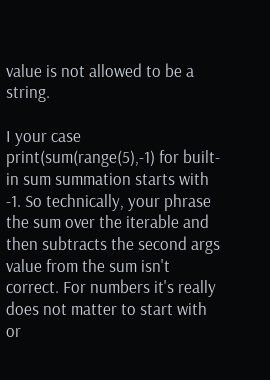value is not allowed to be a string.

I your case print(sum(range(5),-1) for built-in sum summation starts with -1. So technically, your phrase the sum over the iterable and then subtracts the second args value from the sum isn't correct. For numbers it's really does not matter to start with or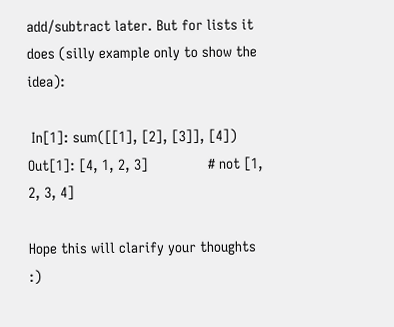add/subtract later. But for lists it does (silly example only to show the idea):

 In[1]: sum([[1], [2], [3]], [4])
Out[1]: [4, 1, 2, 3]               # not [1, 2, 3, 4]

Hope this will clarify your thoughts :)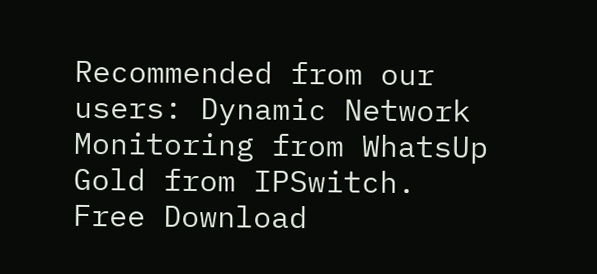Recommended from our users: Dynamic Network Monitoring from WhatsUp Gold from IPSwitch. Free Download